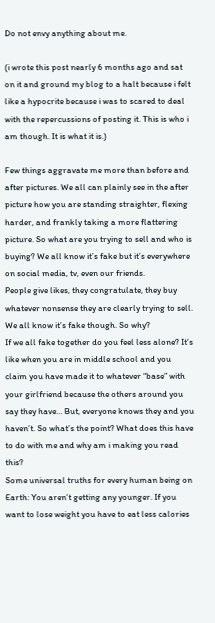Do not envy anything about me.

(i wrote this post nearly 6 months ago and sat on it and ground my blog to a halt because i felt like a hypocrite because i was to scared to deal with the repercussions of posting it. This is who i am though. It is what it is.)

Few things aggravate me more than before and after pictures. We all can plainly see in the after picture how you are standing straighter, flexing harder, and frankly taking a more flattering picture. So what are you trying to sell and who is buying? We all know it’s fake but it’s everywhere on social media, tv, even our friends.
People give likes, they congratulate, they buy whatever nonsense they are clearly trying to sell. We all know it’s fake though. So why?
If we all fake together do you feel less alone? It’s like when you are in middle school and you claim you have made it to whatever “base” with your girlfriend because the others around you say they have… But, everyone knows they and you haven’t. So what’s the point? What does this have to do with me and why am i making you read this?
Some universal truths for every human being on Earth: You aren’t getting any younger. If you want to lose weight you have to eat less calories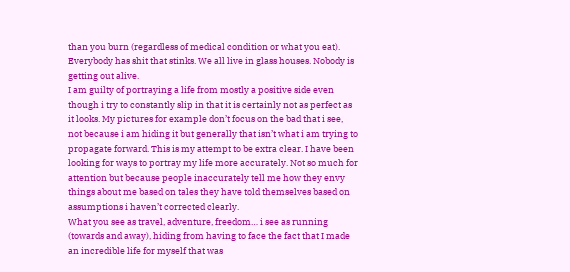than you burn (regardless of medical condition or what you eat). Everybody has shit that stinks. We all live in glass houses. Nobody is getting out alive.
I am guilty of portraying a life from mostly a positive side even though i try to constantly slip in that it is certainly not as perfect as it looks. My pictures for example don’t focus on the bad that i see, not because i am hiding it but generally that isn’t what i am trying to propagate forward. This is my attempt to be extra clear. I have been looking for ways to portray my life more accurately. Not so much for attention but because people inaccurately tell me how they envy things about me based on tales they have told themselves based on assumptions i haven’t corrected clearly.
What you see as travel, adventure, freedom… i see as running (towards and away), hiding from having to face the fact that I made an incredible life for myself that was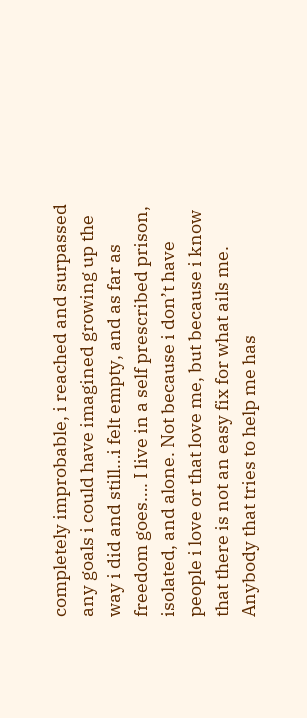completely improbable, i reached and surpassed any goals i could have imagined growing up the way i did and still…i felt empty, and as far as freedom goes…. I live in a self prescribed prison, isolated, and alone. Not because i don’t have people i love or that love me, but because i know that there is not an easy fix for what ails me.
Anybody that tries to help me has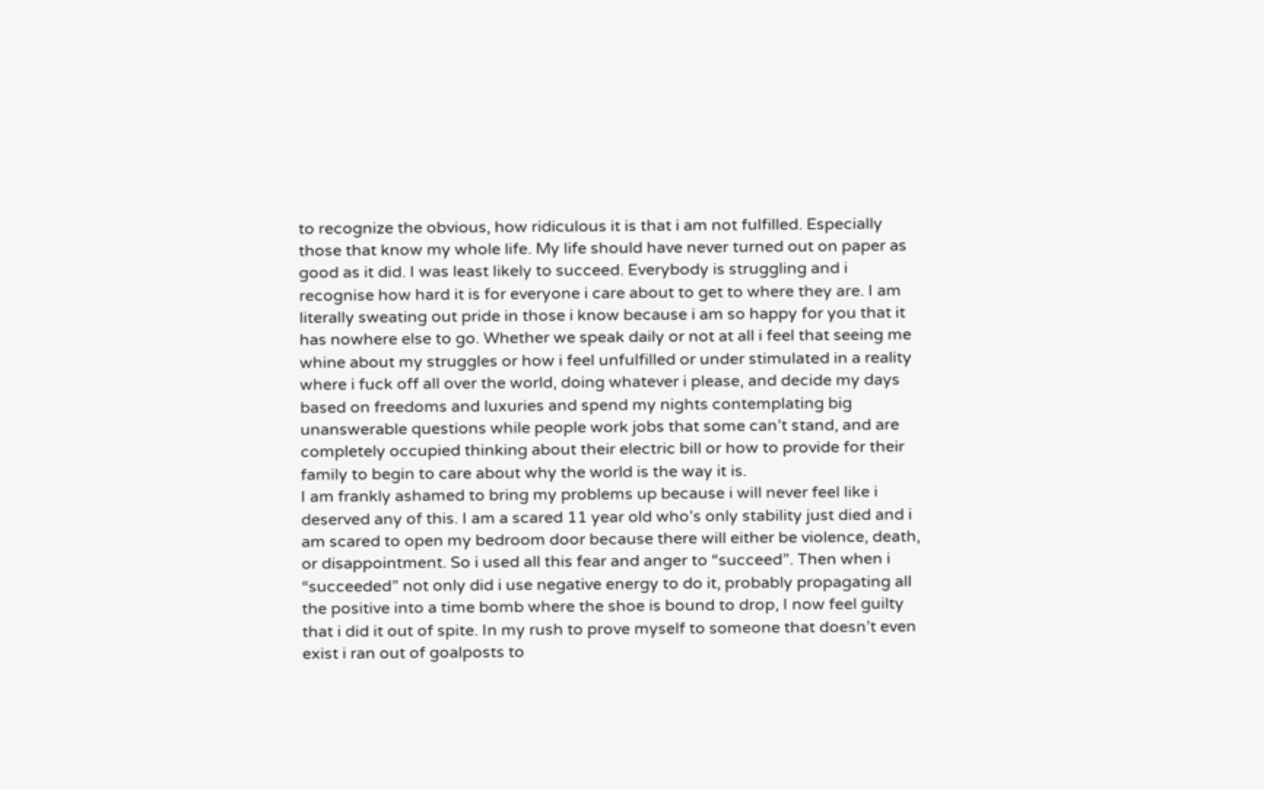to recognize the obvious, how ridiculous it is that i am not fulfilled. Especially those that know my whole life. My life should have never turned out on paper as good as it did. I was least likely to succeed. Everybody is struggling and i recognise how hard it is for everyone i care about to get to where they are. I am literally sweating out pride in those i know because i am so happy for you that it has nowhere else to go. Whether we speak daily or not at all i feel that seeing me whine about my struggles or how i feel unfulfilled or under stimulated in a reality where i fuck off all over the world, doing whatever i please, and decide my days based on freedoms and luxuries and spend my nights contemplating big unanswerable questions while people work jobs that some can’t stand, and are completely occupied thinking about their electric bill or how to provide for their family to begin to care about why the world is the way it is.
I am frankly ashamed to bring my problems up because i will never feel like i deserved any of this. I am a scared 11 year old who’s only stability just died and i am scared to open my bedroom door because there will either be violence, death, or disappointment. So i used all this fear and anger to “succeed”. Then when i “succeeded” not only did i use negative energy to do it, probably propagating all the positive into a time bomb where the shoe is bound to drop, I now feel guilty that i did it out of spite. In my rush to prove myself to someone that doesn’t even exist i ran out of goalposts to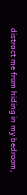distract me from hiding in my bedroom,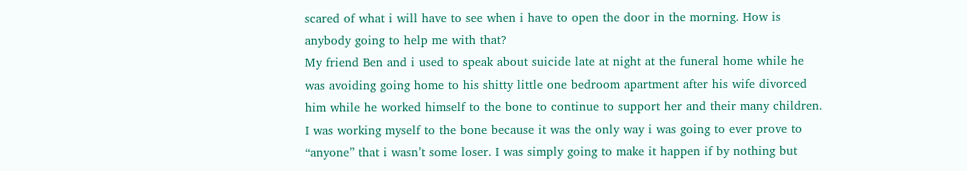scared of what i will have to see when i have to open the door in the morning. How is anybody going to help me with that?
My friend Ben and i used to speak about suicide late at night at the funeral home while he was avoiding going home to his shitty little one bedroom apartment after his wife divorced him while he worked himself to the bone to continue to support her and their many children. I was working myself to the bone because it was the only way i was going to ever prove to “anyone” that i wasn’t some loser. I was simply going to make it happen if by nothing but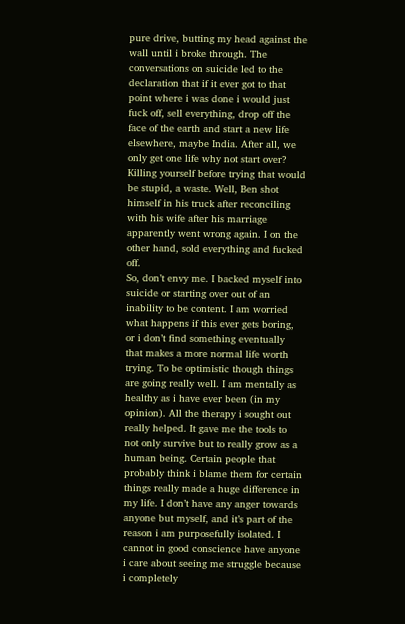pure drive, butting my head against the wall until i broke through. The conversations on suicide led to the declaration that if it ever got to that point where i was done i would just fuck off, sell everything, drop off the face of the earth and start a new life elsewhere, maybe India. After all, we only get one life why not start over? Killing yourself before trying that would be stupid, a waste. Well, Ben shot himself in his truck after reconciling with his wife after his marriage apparently went wrong again. I on the other hand, sold everything and fucked off.
So, don’t envy me. I backed myself into suicide or starting over out of an inability to be content. I am worried what happens if this ever gets boring, or i don’t find something eventually that makes a more normal life worth trying. To be optimistic though things are going really well. I am mentally as healthy as i have ever been (in my opinion). All the therapy i sought out really helped. It gave me the tools to not only survive but to really grow as a human being. Certain people that probably think i blame them for certain things really made a huge difference in my life. I don’t have any anger towards anyone but myself, and it’s part of the reason i am purposefully isolated. I cannot in good conscience have anyone i care about seeing me struggle because i completely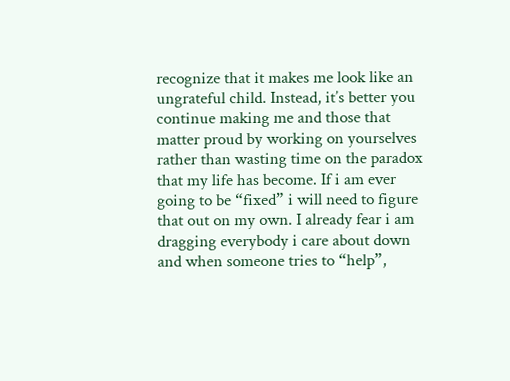recognize that it makes me look like an ungrateful child. Instead, it’s better you continue making me and those that matter proud by working on yourselves rather than wasting time on the paradox that my life has become. If i am ever going to be “fixed” i will need to figure that out on my own. I already fear i am dragging everybody i care about down and when someone tries to “help”,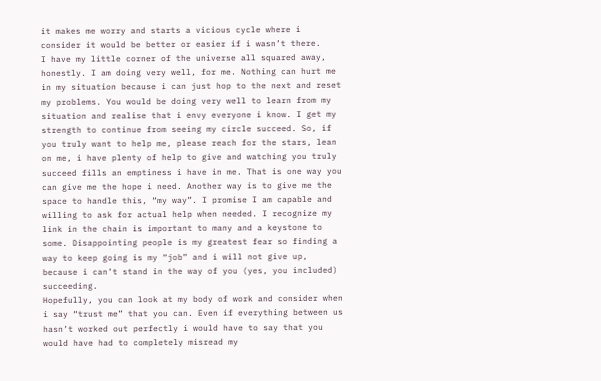it makes me worry and starts a vicious cycle where i consider it would be better or easier if i wasn’t there.
I have my little corner of the universe all squared away, honestly. I am doing very well, for me. Nothing can hurt me in my situation because i can just hop to the next and reset my problems. You would be doing very well to learn from my situation and realise that i envy everyone i know. I get my strength to continue from seeing my circle succeed. So, if you truly want to help me, please reach for the stars, lean on me, i have plenty of help to give and watching you truly succeed fills an emptiness i have in me. That is one way you can give me the hope i need. Another way is to give me the space to handle this, “my way”. I promise I am capable and willing to ask for actual help when needed. I recognize my link in the chain is important to many and a keystone to some. Disappointing people is my greatest fear so finding a way to keep going is my “job” and i will not give up, because i can’t stand in the way of you (yes, you included) succeeding.
Hopefully, you can look at my body of work and consider when i say “trust me” that you can. Even if everything between us hasn’t worked out perfectly i would have to say that you would have had to completely misread my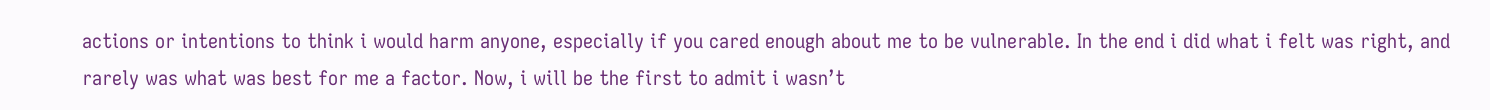actions or intentions to think i would harm anyone, especially if you cared enough about me to be vulnerable. In the end i did what i felt was right, and rarely was what was best for me a factor. Now, i will be the first to admit i wasn’t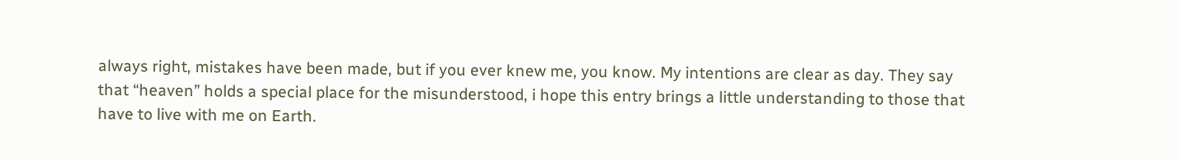always right, mistakes have been made, but if you ever knew me, you know. My intentions are clear as day. They say that “heaven” holds a special place for the misunderstood, i hope this entry brings a little understanding to those that have to live with me on Earth.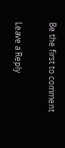Be the first to comment

Leave a Reply